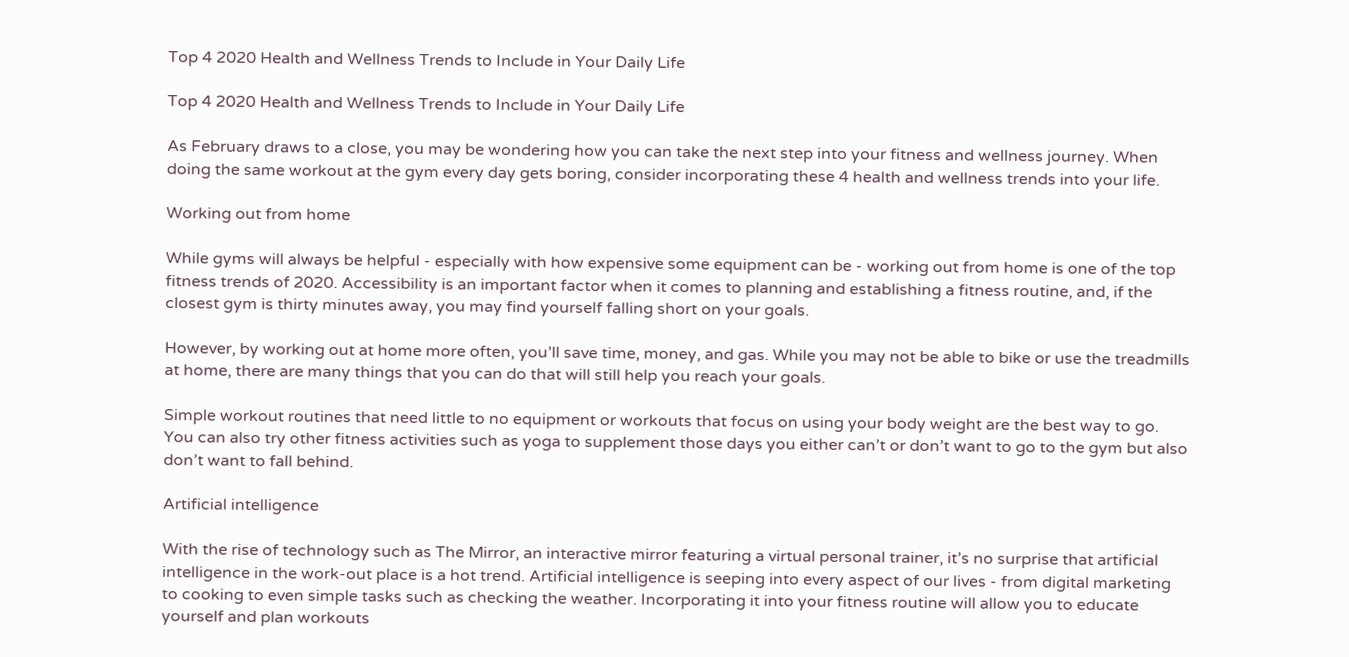Top 4 2020 Health and Wellness Trends to Include in Your Daily Life

Top 4 2020 Health and Wellness Trends to Include in Your Daily Life

As February draws to a close, you may be wondering how you can take the next step into your fitness and wellness journey. When doing the same workout at the gym every day gets boring, consider incorporating these 4 health and wellness trends into your life.

Working out from home

While gyms will always be helpful - especially with how expensive some equipment can be - working out from home is one of the top fitness trends of 2020. Accessibility is an important factor when it comes to planning and establishing a fitness routine, and, if the closest gym is thirty minutes away, you may find yourself falling short on your goals.

However, by working out at home more often, you’ll save time, money, and gas. While you may not be able to bike or use the treadmills at home, there are many things that you can do that will still help you reach your goals.

Simple workout routines that need little to no equipment or workouts that focus on using your body weight are the best way to go. You can also try other fitness activities such as yoga to supplement those days you either can’t or don’t want to go to the gym but also don’t want to fall behind.

Artificial intelligence

With the rise of technology such as The Mirror, an interactive mirror featuring a virtual personal trainer, it’s no surprise that artificial intelligence in the work-out place is a hot trend. Artificial intelligence is seeping into every aspect of our lives - from digital marketing to cooking to even simple tasks such as checking the weather. Incorporating it into your fitness routine will allow you to educate yourself and plan workouts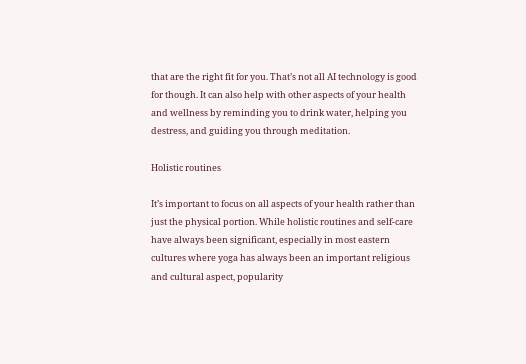that are the right fit for you. That’s not all AI technology is good for though. It can also help with other aspects of your health and wellness by reminding you to drink water, helping you destress, and guiding you through meditation.

Holistic routines

It’s important to focus on all aspects of your health rather than just the physical portion. While holistic routines and self-care have always been significant, especially in most eastern cultures where yoga has always been an important religious and cultural aspect, popularity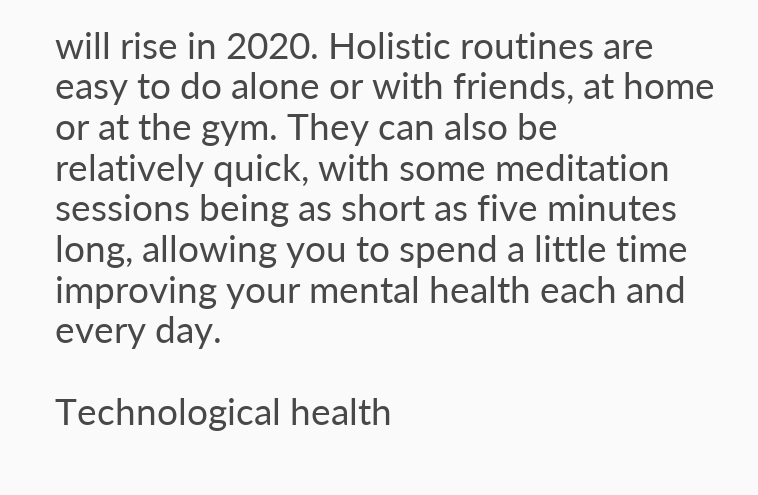will rise in 2020. Holistic routines are easy to do alone or with friends, at home or at the gym. They can also be relatively quick, with some meditation sessions being as short as five minutes long, allowing you to spend a little time improving your mental health each and every day.

Technological health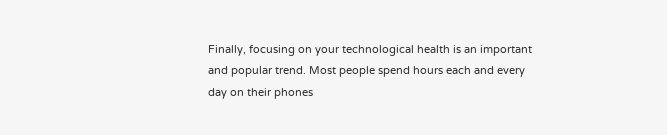Finally, focusing on your technological health is an important and popular trend. Most people spend hours each and every day on their phones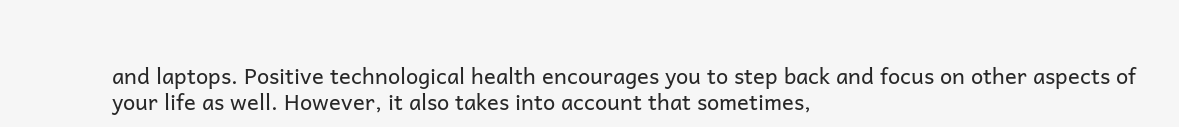and laptops. Positive technological health encourages you to step back and focus on other aspects of your life as well. However, it also takes into account that sometimes,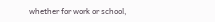whether for work or school,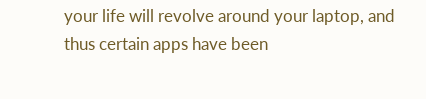your life will revolve around your laptop, and thus certain apps have been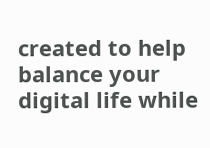created to help balance your digital life while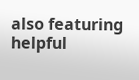also featuring helpful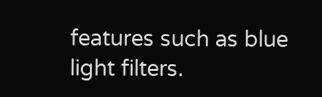features such as blue light filters.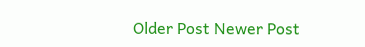Older Post Newer Post